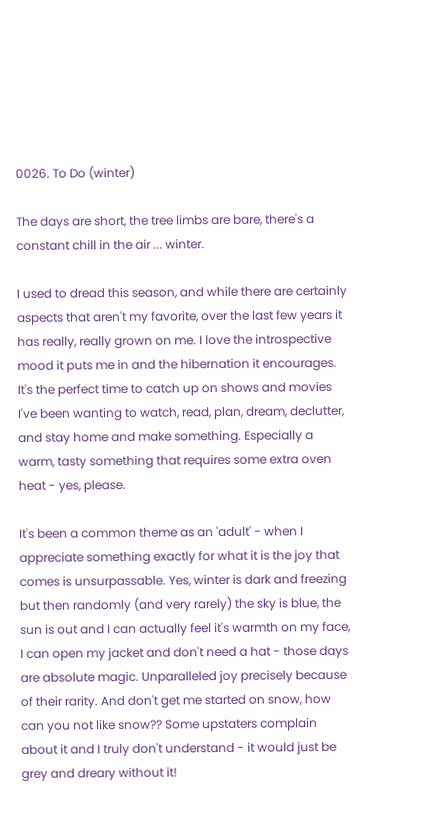0026. To Do (winter)

The days are short, the tree limbs are bare, there's a constant chill in the air ... winter.

I used to dread this season, and while there are certainly aspects that aren't my favorite, over the last few years it has really, really grown on me. I love the introspective mood it puts me in and the hibernation it encourages. It's the perfect time to catch up on shows and movies I've been wanting to watch, read, plan, dream, declutter, and stay home and make something. Especially a warm, tasty something that requires some extra oven heat - yes, please.

It's been a common theme as an 'adult' - when I appreciate something exactly for what it is the joy that comes is unsurpassable. Yes, winter is dark and freezing but then randomly (and very rarely) the sky is blue, the sun is out and I can actually feel it's warmth on my face, I can open my jacket and don't need a hat - those days are absolute magic. Unparalleled joy precisely because of their rarity. And don't get me started on snow, how can you not like snow?? Some upstaters complain about it and I truly don't understand - it would just be grey and dreary without it!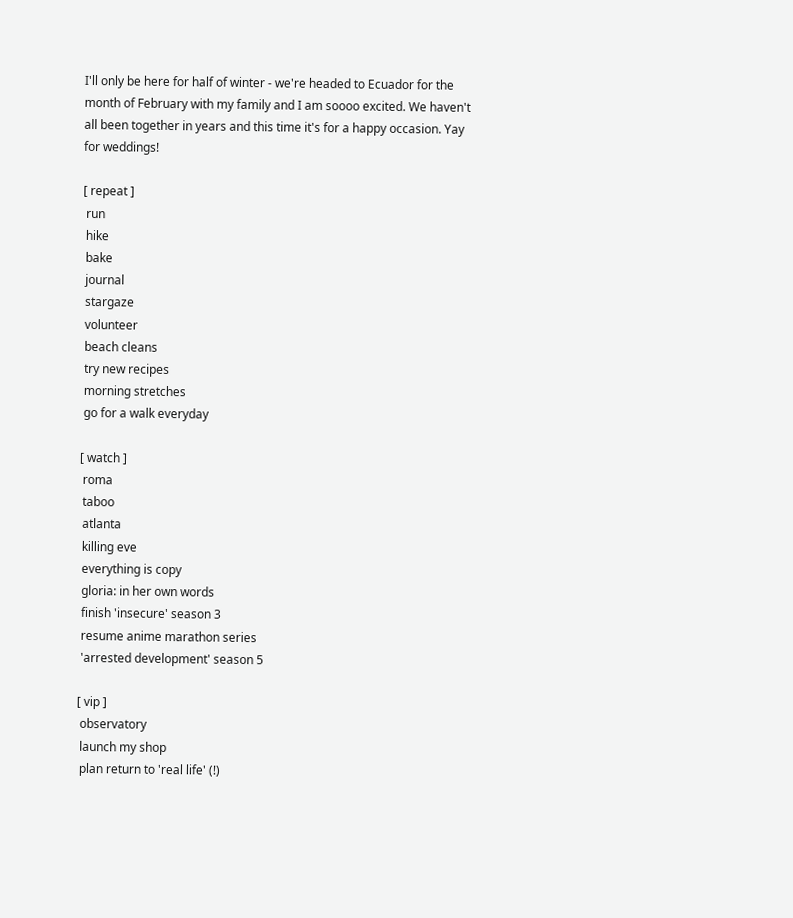I'll only be here for half of winter - we're headed to Ecuador for the month of February with my family and I am soooo excited. We haven't all been together in years and this time it's for a happy occasion. Yay for weddings!

[ repeat ]
 run
 hike
 bake
 journal
 stargaze
 volunteer
 beach cleans
 try new recipes
 morning stretches
 go for a walk everyday

[ watch ]
 roma
 taboo
 atlanta
 killing eve
 everything is copy
 gloria: in her own words
 finish 'insecure' season 3
 resume anime marathon series
 'arrested development' season 5

[ vip ]
 observatory
 launch my shop
 plan return to 'real life' (!)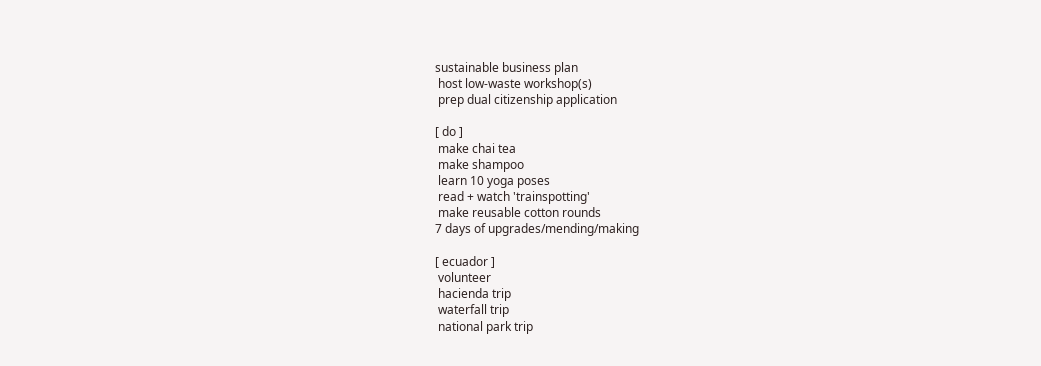sustainable business plan
 host low-waste workshop(s)
 prep dual citizenship application

[ do ]
 make chai tea
 make shampoo
 learn 10 yoga poses
 read + watch 'trainspotting'
 make reusable cotton rounds
7 days of upgrades/mending/making

[ ecuador ]
 volunteer
 hacienda trip
 waterfall trip
 national park trip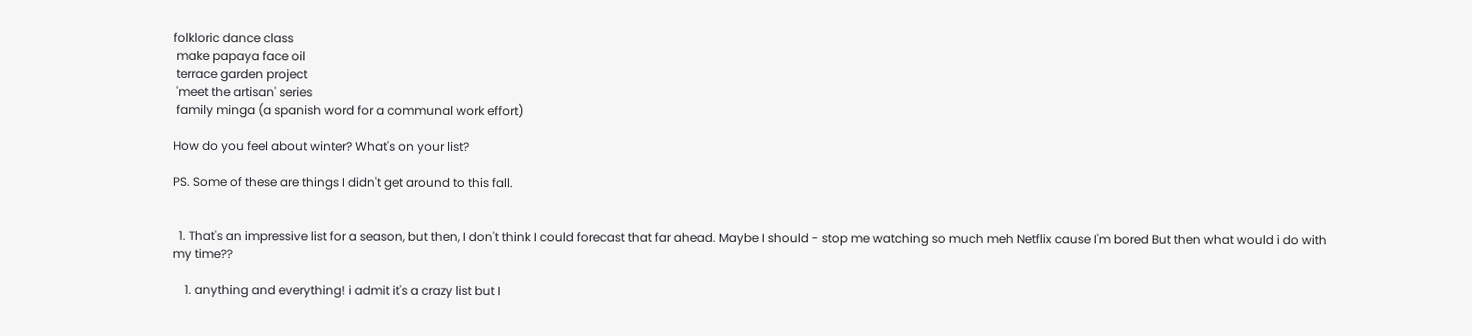folkloric dance class
 make papaya face oil
 terrace garden project
 'meet the artisan' series
 family minga (a spanish word for a communal work effort)

How do you feel about winter? What's on your list?

PS. Some of these are things I didn't get around to this fall.


  1. That's an impressive list for a season, but then, I don't think I could forecast that far ahead. Maybe I should - stop me watching so much meh Netflix cause I'm bored But then what would i do with my time??

    1. anything and everything! i admit it's a crazy list but I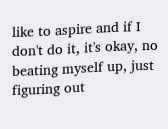like to aspire and if I don't do it, it's okay, no beating myself up, just figuring out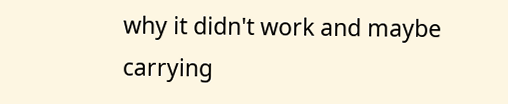why it didn't work and maybe carrying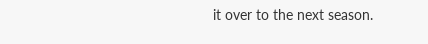it over to the next season.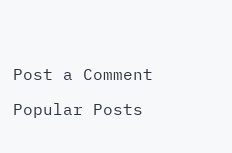Post a Comment

Popular Posts